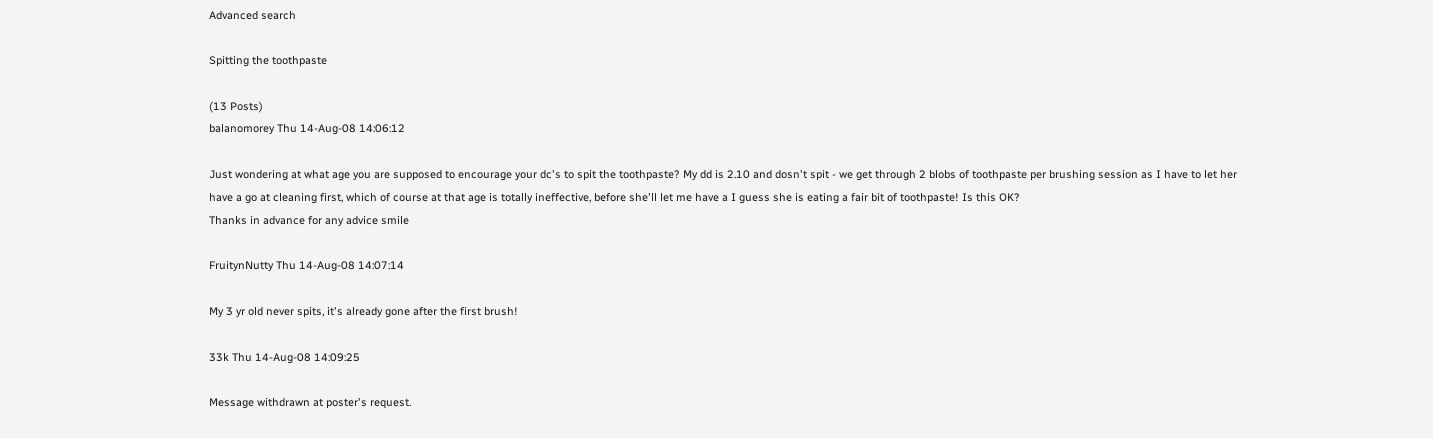Advanced search

Spitting the toothpaste

(13 Posts)
balanomorey Thu 14-Aug-08 14:06:12

Just wondering at what age you are supposed to encourage your dc's to spit the toothpaste? My dd is 2.10 and dosn't spit - we get through 2 blobs of toothpaste per brushing session as I have to let her have a go at cleaning first, which of course at that age is totally ineffective, before she'll let me have a I guess she is eating a fair bit of toothpaste! Is this OK?
Thanks in advance for any advice smile

FruitynNutty Thu 14-Aug-08 14:07:14

My 3 yr old never spits, it's already gone after the first brush!

33k Thu 14-Aug-08 14:09:25

Message withdrawn at poster's request.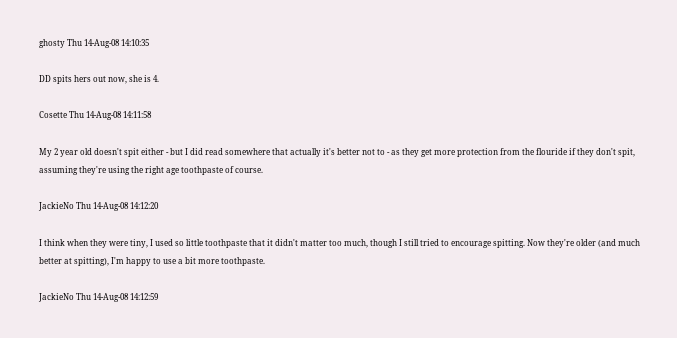ghosty Thu 14-Aug-08 14:10:35

DD spits hers out now, she is 4.

Cosette Thu 14-Aug-08 14:11:58

My 2 year old doesn't spit either - but I did read somewhere that actually it's better not to - as they get more protection from the flouride if they don't spit, assuming they're using the right age toothpaste of course.

JackieNo Thu 14-Aug-08 14:12:20

I think when they were tiny, I used so little toothpaste that it didn't matter too much, though I still tried to encourage spitting. Now they're older (and much better at spitting), I'm happy to use a bit more toothpaste.

JackieNo Thu 14-Aug-08 14:12:59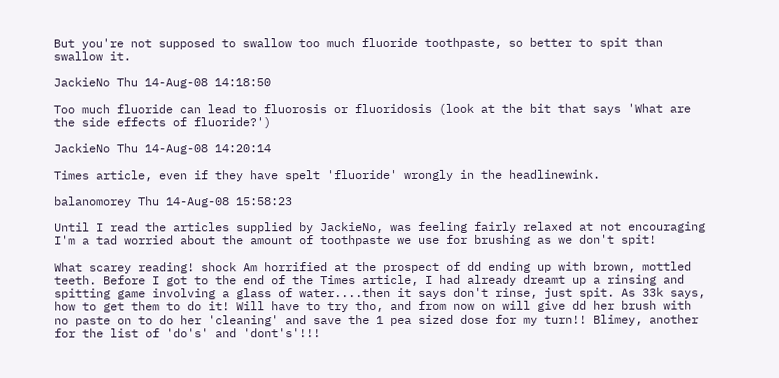But you're not supposed to swallow too much fluoride toothpaste, so better to spit than swallow it.

JackieNo Thu 14-Aug-08 14:18:50

Too much fluoride can lead to fluorosis or fluoridosis (look at the bit that says 'What are the side effects of fluoride?')

JackieNo Thu 14-Aug-08 14:20:14

Times article, even if they have spelt 'fluoride' wrongly in the headlinewink.

balanomorey Thu 14-Aug-08 15:58:23

Until I read the articles supplied by JackieNo, was feeling fairly relaxed at not encouraging I'm a tad worried about the amount of toothpaste we use for brushing as we don't spit!

What scarey reading! shock Am horrified at the prospect of dd ending up with brown, mottled teeth. Before I got to the end of the Times article, I had already dreamt up a rinsing and spitting game involving a glass of water....then it says don't rinse, just spit. As 33k says, how to get them to do it! Will have to try tho, and from now on will give dd her brush with no paste on to do her 'cleaning' and save the 1 pea sized dose for my turn!! Blimey, another for the list of 'do's' and 'dont's'!!!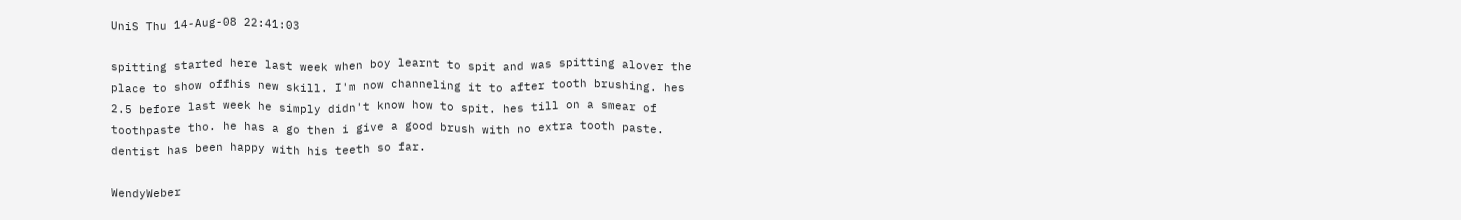UniS Thu 14-Aug-08 22:41:03

spitting started here last week when boy learnt to spit and was spitting alover the place to show offhis new skill. I'm now channeling it to after tooth brushing. hes 2.5 before last week he simply didn't know how to spit. hes till on a smear of toothpaste tho. he has a go then i give a good brush with no extra tooth paste. dentist has been happy with his teeth so far.

WendyWeber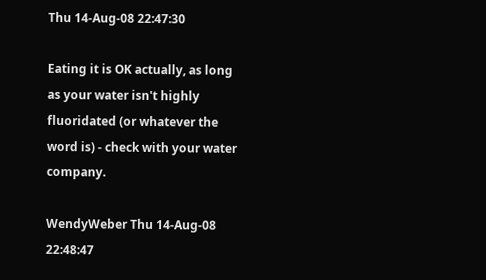Thu 14-Aug-08 22:47:30

Eating it is OK actually, as long as your water isn't highly fluoridated (or whatever the word is) - check with your water company.

WendyWeber Thu 14-Aug-08 22:48:47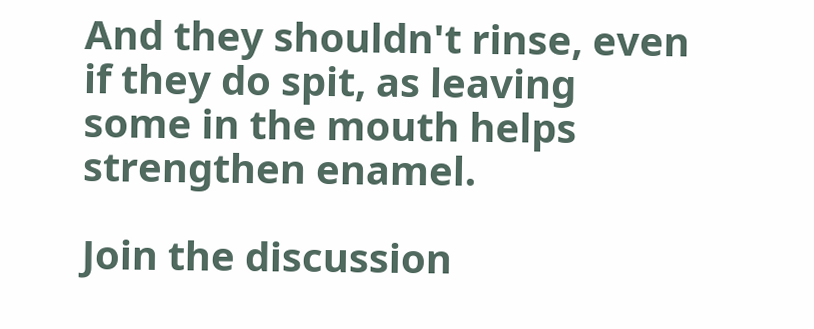And they shouldn't rinse, even if they do spit, as leaving some in the mouth helps strengthen enamel.

Join the discussion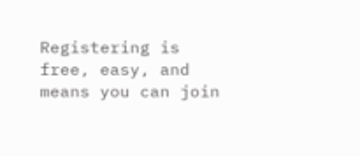Registering is free, easy, and means you can join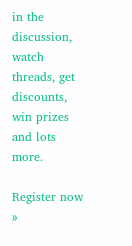in the discussion, watch threads, get discounts, win prizes and lots more.

Register now »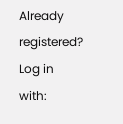Already registered? Log in with: